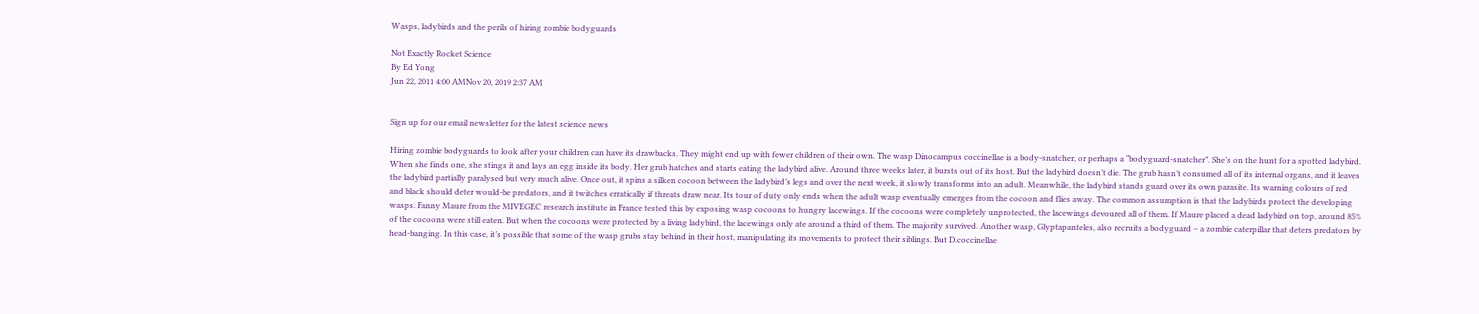Wasps, ladybirds and the perils of hiring zombie bodyguards

Not Exactly Rocket Science
By Ed Yong
Jun 22, 2011 4:00 AMNov 20, 2019 2:37 AM


Sign up for our email newsletter for the latest science news

Hiring zombie bodyguards to look after your children can have its drawbacks. They might end up with fewer children of their own. The wasp Dinocampus coccinellae is a body-snatcher, or perhaps a “bodyguard-snatcher”. She’s on the hunt for a spotted ladybird. When she finds one, she stings it and lays an egg inside its body. Her grub hatches and starts eating the ladybird alive. Around three weeks later, it bursts out of its host. But the ladybird doesn’t die. The grub hasn’t consumed all of its internal organs, and it leaves the ladybird partially paralysed but very much alive. Once out, it spins a silken cocoon between the ladybird’s legs and over the next week, it slowly transforms into an adult. Meanwhile, the ladybird stands guard over its own parasite. Its warning colours of red and black should deter would-be predators, and it twitches erratically if threats draw near. Its tour of duty only ends when the adult wasp eventually emerges from the cocoon and flies away. The common assumption is that the ladybirds protect the developing wasps. Fanny Maure from the MIVEGEC research institute in France tested this by exposing wasp cocoons to hungry lacewings. If the cocoons were completely unprotected, the lacewings devoured all of them. If Maure placed a dead ladybird on top, around 85% of the cocoons were still eaten. But when the cocoons were protected by a living ladybird, the lacewings only ate around a third of them. The majority survived. Another wasp, Glyptapanteles, also recruits a bodyguard – a zombie caterpillar that deters predators by head-banging. In this case, it’s possible that some of the wasp grubs stay behind in their host, manipulating its movements to protect their siblings. But D.coccinellae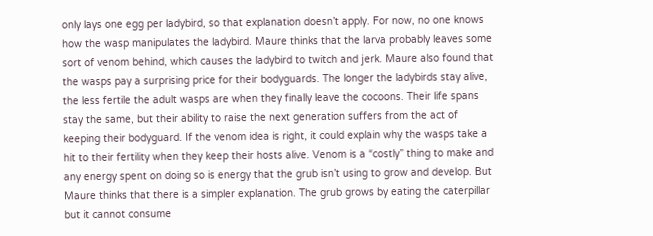only lays one egg per ladybird, so that explanation doesn’t apply. For now, no one knows how the wasp manipulates the ladybird. Maure thinks that the larva probably leaves some sort of venom behind, which causes the ladybird to twitch and jerk. Maure also found that the wasps pay a surprising price for their bodyguards. The longer the ladybirds stay alive, the less fertile the adult wasps are when they finally leave the cocoons. Their life spans stay the same, but their ability to raise the next generation suffers from the act of keeping their bodyguard. If the venom idea is right, it could explain why the wasps take a hit to their fertility when they keep their hosts alive. Venom is a “costly” thing to make and any energy spent on doing so is energy that the grub isn’t using to grow and develop. But Maure thinks that there is a simpler explanation. The grub grows by eating the caterpillar but it cannot consume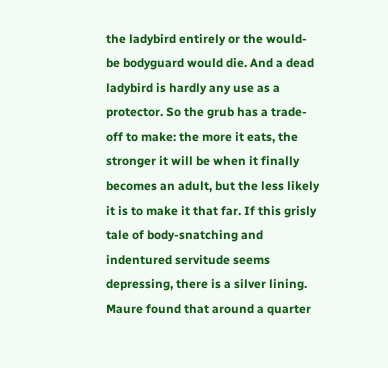the ladybird entirely or the would-be bodyguard would die. And a dead ladybird is hardly any use as a protector. So the grub has a trade-off to make: the more it eats, the stronger it will be when it finally becomes an adult, but the less likely it is to make it that far. If this grisly tale of body-snatching and indentured servitude seems depressing, there is a silver lining. Maure found that around a quarter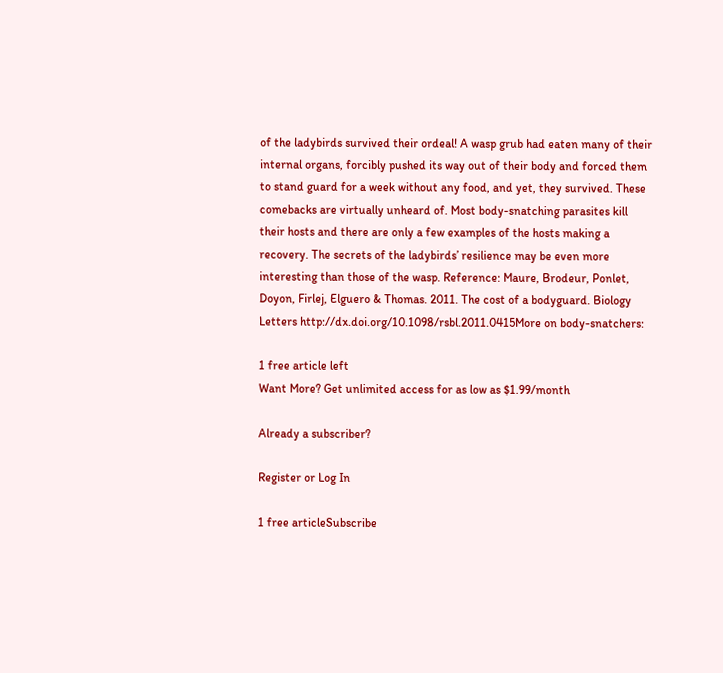of the ladybirds survived their ordeal! A wasp grub had eaten many of their internal organs, forcibly pushed its way out of their body and forced them to stand guard for a week without any food, and yet, they survived. These comebacks are virtually unheard of. Most body-snatching parasites kill their hosts and there are only a few examples of the hosts making a recovery. The secrets of the ladybirds’ resilience may be even more interesting than those of the wasp. Reference: Maure, Brodeur, Ponlet, Doyon, Firlej, Elguero & Thomas. 2011. The cost of a bodyguard. Biology Letters http://dx.doi.org/10.1098/rsbl.2011.0415More on body-snatchers:

1 free article left
Want More? Get unlimited access for as low as $1.99/month

Already a subscriber?

Register or Log In

1 free articleSubscribe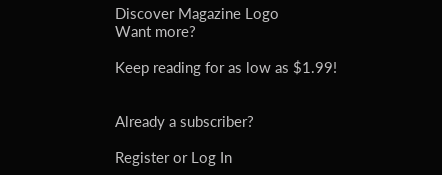Discover Magazine Logo
Want more?

Keep reading for as low as $1.99!


Already a subscriber?

Register or Log In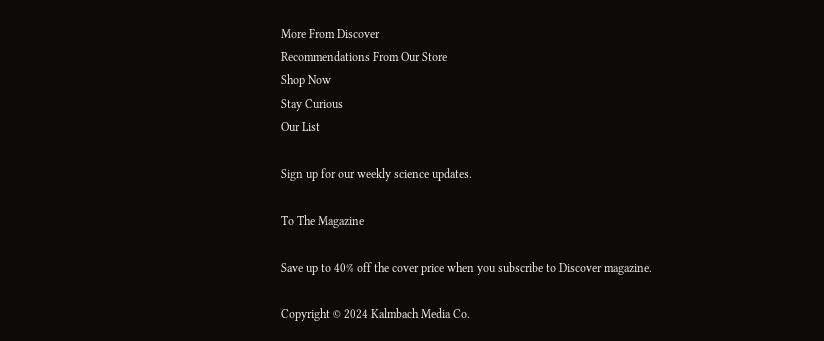More From Discover
Recommendations From Our Store
Shop Now
Stay Curious
Our List

Sign up for our weekly science updates.

To The Magazine

Save up to 40% off the cover price when you subscribe to Discover magazine.

Copyright © 2024 Kalmbach Media Co.